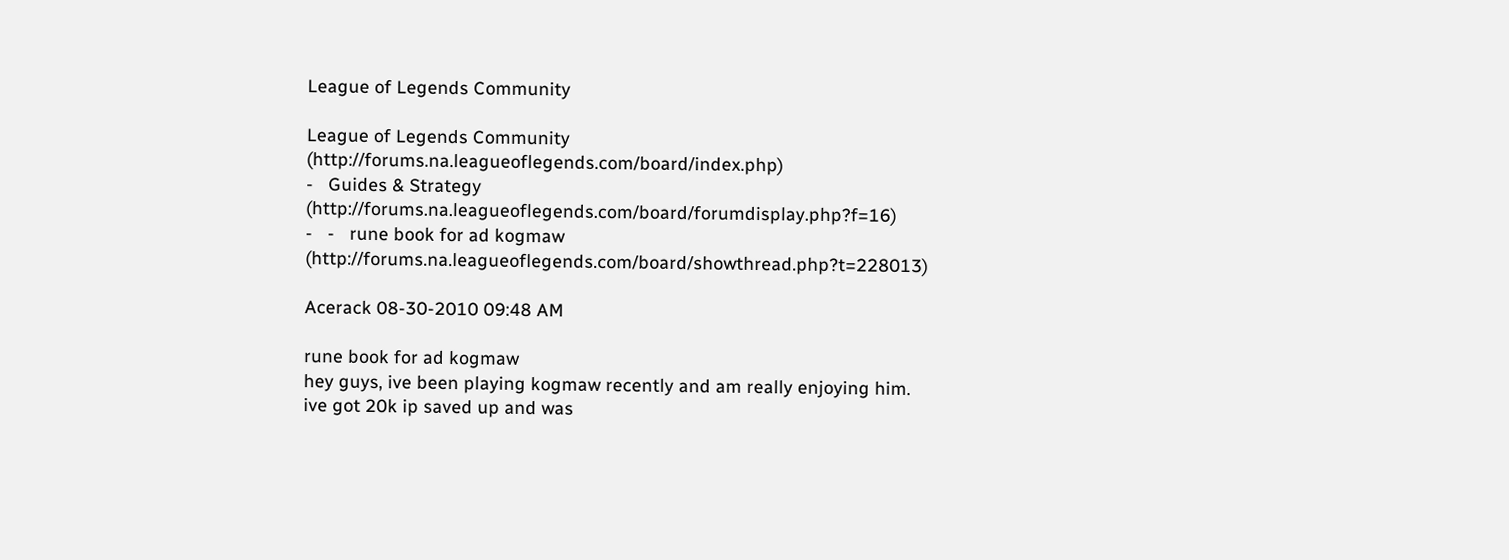League of Legends Community

League of Legends Community (http://forums.na.leagueoflegends.com/board/index.php)
-   Guides & Strategy (http://forums.na.leagueoflegends.com/board/forumdisplay.php?f=16)
-   -   rune book for ad kogmaw (http://forums.na.leagueoflegends.com/board/showthread.php?t=228013)

Acerack 08-30-2010 09:48 AM

rune book for ad kogmaw
hey guys, ive been playing kogmaw recently and am really enjoying him. ive got 20k ip saved up and was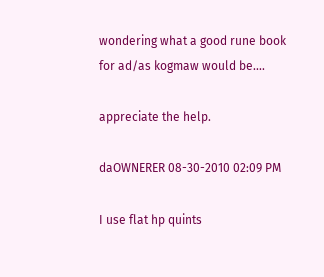wondering what a good rune book for ad/as kogmaw would be....

appreciate the help.

daOWNERER 08-30-2010 02:09 PM

I use flat hp quints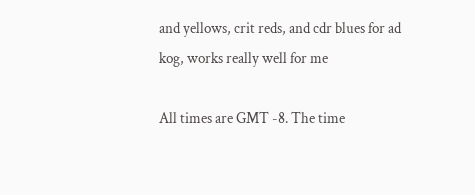and yellows, crit reds, and cdr blues for ad kog, works really well for me

All times are GMT -8. The time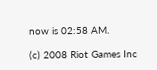now is 02:58 AM.

(c) 2008 Riot Games Inc